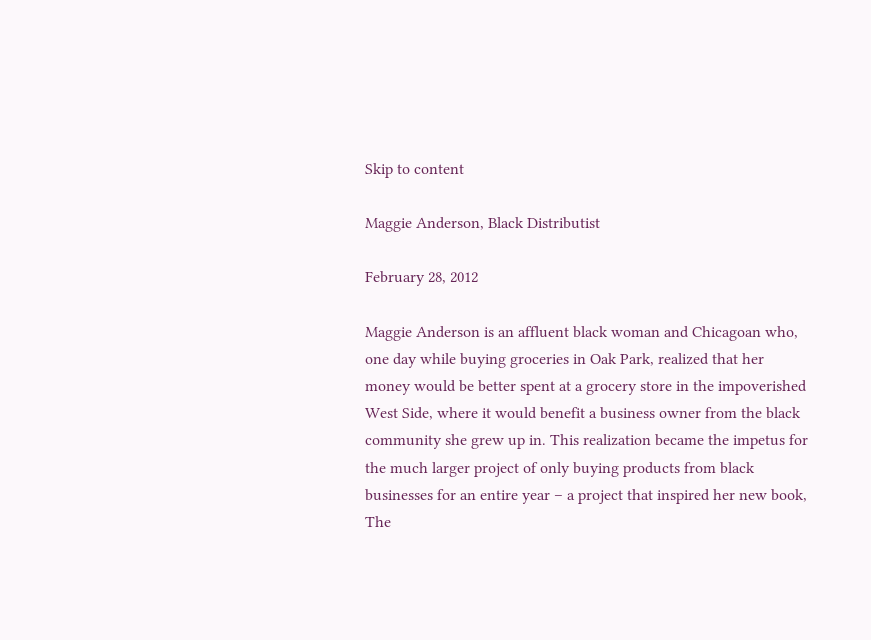Skip to content

Maggie Anderson, Black Distributist

February 28, 2012

Maggie Anderson is an affluent black woman and Chicagoan who, one day while buying groceries in Oak Park, realized that her money would be better spent at a grocery store in the impoverished West Side, where it would benefit a business owner from the black community she grew up in. This realization became the impetus for the much larger project of only buying products from black businesses for an entire year – a project that inspired her new book, The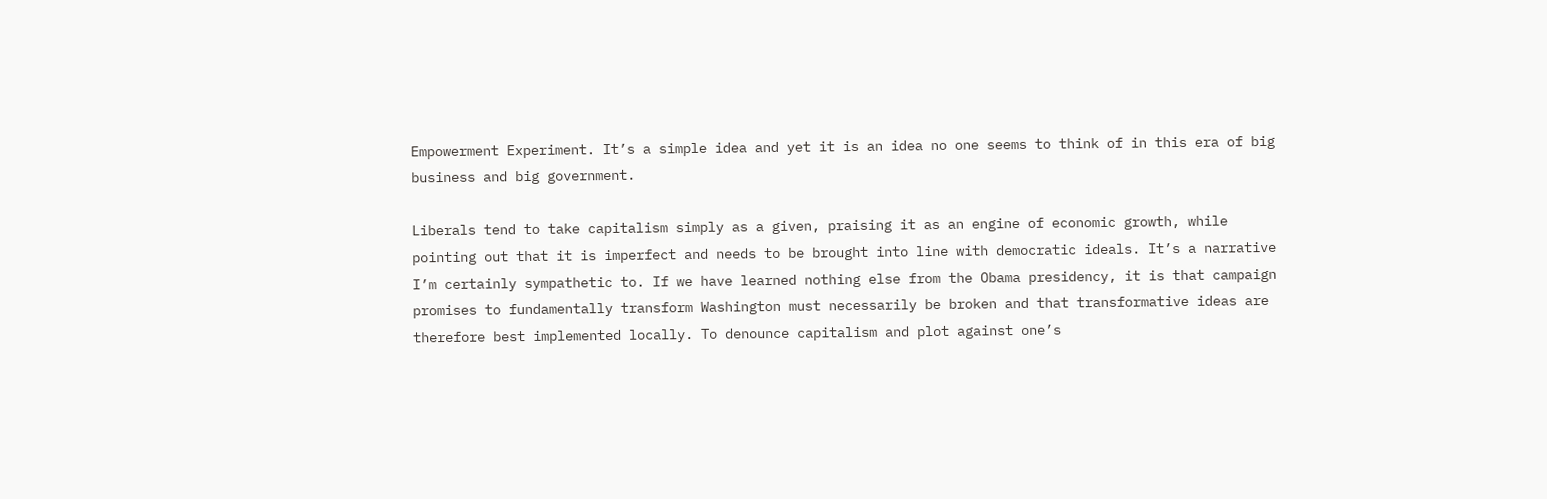Empowerment Experiment. It’s a simple idea and yet it is an idea no one seems to think of in this era of big business and big government.

Liberals tend to take capitalism simply as a given, praising it as an engine of economic growth, while pointing out that it is imperfect and needs to be brought into line with democratic ideals. It’s a narrative I’m certainly sympathetic to. If we have learned nothing else from the Obama presidency, it is that campaign promises to fundamentally transform Washington must necessarily be broken and that transformative ideas are therefore best implemented locally. To denounce capitalism and plot against one’s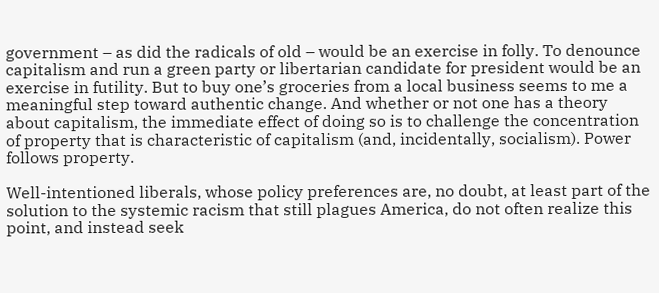government – as did the radicals of old – would be an exercise in folly. To denounce capitalism and run a green party or libertarian candidate for president would be an exercise in futility. But to buy one’s groceries from a local business seems to me a meaningful step toward authentic change. And whether or not one has a theory about capitalism, the immediate effect of doing so is to challenge the concentration of property that is characteristic of capitalism (and, incidentally, socialism). Power follows property.

Well-intentioned liberals, whose policy preferences are, no doubt, at least part of the solution to the systemic racism that still plagues America, do not often realize this point, and instead seek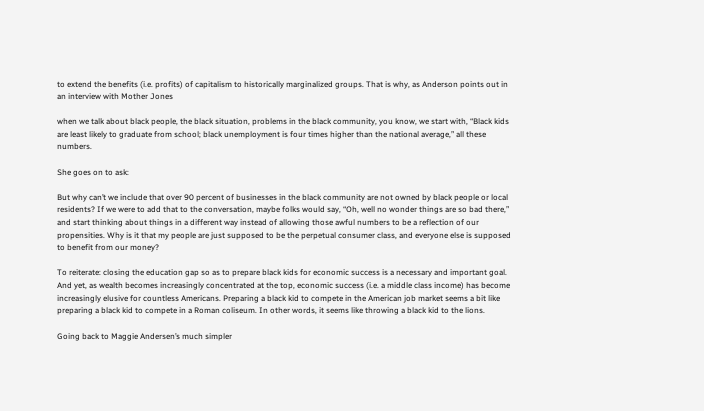to extend the benefits (i.e. profits) of capitalism to historically marginalized groups. That is why, as Anderson points out in an interview with Mother Jones

when we talk about black people, the black situation, problems in the black community, you know, we start with, “Black kids are least likely to graduate from school; black unemployment is four times higher than the national average,” all these numbers.

She goes on to ask:

But why can’t we include that over 90 percent of businesses in the black community are not owned by black people or local residents? If we were to add that to the conversation, maybe folks would say, “Oh, well no wonder things are so bad there,” and start thinking about things in a different way instead of allowing those awful numbers to be a reflection of our propensities. Why is it that my people are just supposed to be the perpetual consumer class, and everyone else is supposed to benefit from our money?

To reiterate: closing the education gap so as to prepare black kids for economic success is a necessary and important goal. And yet, as wealth becomes increasingly concentrated at the top, economic success (i.e. a middle class income) has become increasingly elusive for countless Americans. Preparing a black kid to compete in the American job market seems a bit like preparing a black kid to compete in a Roman coliseum. In other words, it seems like throwing a black kid to the lions.

Going back to Maggie Andersen’s much simpler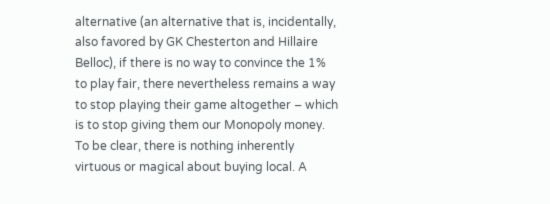alternative (an alternative that is, incidentally, also favored by GK Chesterton and Hillaire Belloc), if there is no way to convince the 1% to play fair, there nevertheless remains a way to stop playing their game altogether – which is to stop giving them our Monopoly money. To be clear, there is nothing inherently virtuous or magical about buying local. A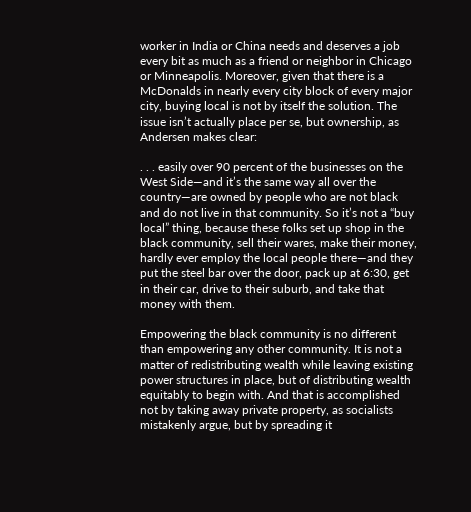worker in India or China needs and deserves a job every bit as much as a friend or neighbor in Chicago or Minneapolis. Moreover, given that there is a McDonalds in nearly every city block of every major city, buying local is not by itself the solution. The issue isn’t actually place per se, but ownership, as Andersen makes clear:

. . . easily over 90 percent of the businesses on the West Side—and it’s the same way all over the country—are owned by people who are not black and do not live in that community. So it’s not a “buy local” thing, because these folks set up shop in the black community, sell their wares, make their money, hardly ever employ the local people there—and they put the steel bar over the door, pack up at 6:30, get in their car, drive to their suburb, and take that money with them.

Empowering the black community is no different than empowering any other community. It is not a matter of redistributing wealth while leaving existing power structures in place, but of distributing wealth equitably to begin with. And that is accomplished not by taking away private property, as socialists mistakenly argue, but by spreading it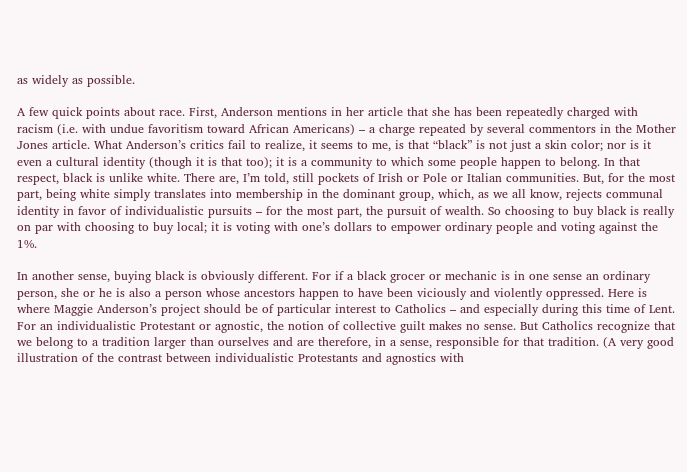as widely as possible.

A few quick points about race. First, Anderson mentions in her article that she has been repeatedly charged with racism (i.e. with undue favoritism toward African Americans) – a charge repeated by several commentors in the Mother Jones article. What Anderson’s critics fail to realize, it seems to me, is that “black” is not just a skin color; nor is it even a cultural identity (though it is that too); it is a community to which some people happen to belong. In that respect, black is unlike white. There are, I’m told, still pockets of Irish or Pole or Italian communities. But, for the most part, being white simply translates into membership in the dominant group, which, as we all know, rejects communal identity in favor of individualistic pursuits – for the most part, the pursuit of wealth. So choosing to buy black is really on par with choosing to buy local; it is voting with one’s dollars to empower ordinary people and voting against the 1%.

In another sense, buying black is obviously different. For if a black grocer or mechanic is in one sense an ordinary person, she or he is also a person whose ancestors happen to have been viciously and violently oppressed. Here is where Maggie Anderson’s project should be of particular interest to Catholics – and especially during this time of Lent. For an individualistic Protestant or agnostic, the notion of collective guilt makes no sense. But Catholics recognize that we belong to a tradition larger than ourselves and are therefore, in a sense, responsible for that tradition. (A very good illustration of the contrast between individualistic Protestants and agnostics with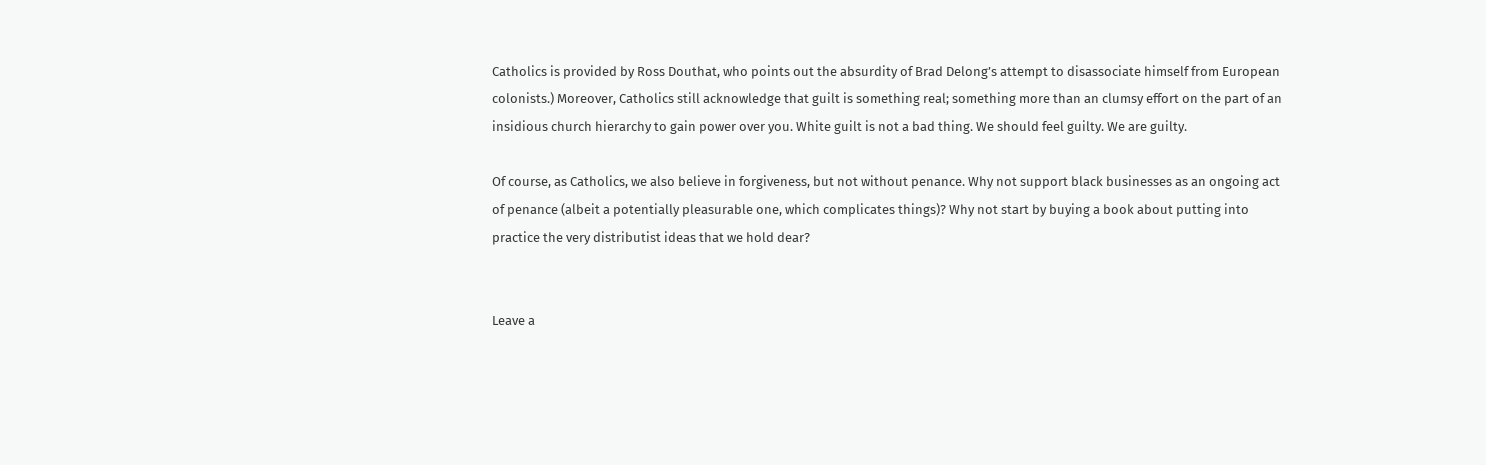Catholics is provided by Ross Douthat, who points out the absurdity of Brad Delong’s attempt to disassociate himself from European colonists.) Moreover, Catholics still acknowledge that guilt is something real; something more than an clumsy effort on the part of an insidious church hierarchy to gain power over you. White guilt is not a bad thing. We should feel guilty. We are guilty.

Of course, as Catholics, we also believe in forgiveness, but not without penance. Why not support black businesses as an ongoing act of penance (albeit a potentially pleasurable one, which complicates things)? Why not start by buying a book about putting into practice the very distributist ideas that we hold dear?


Leave a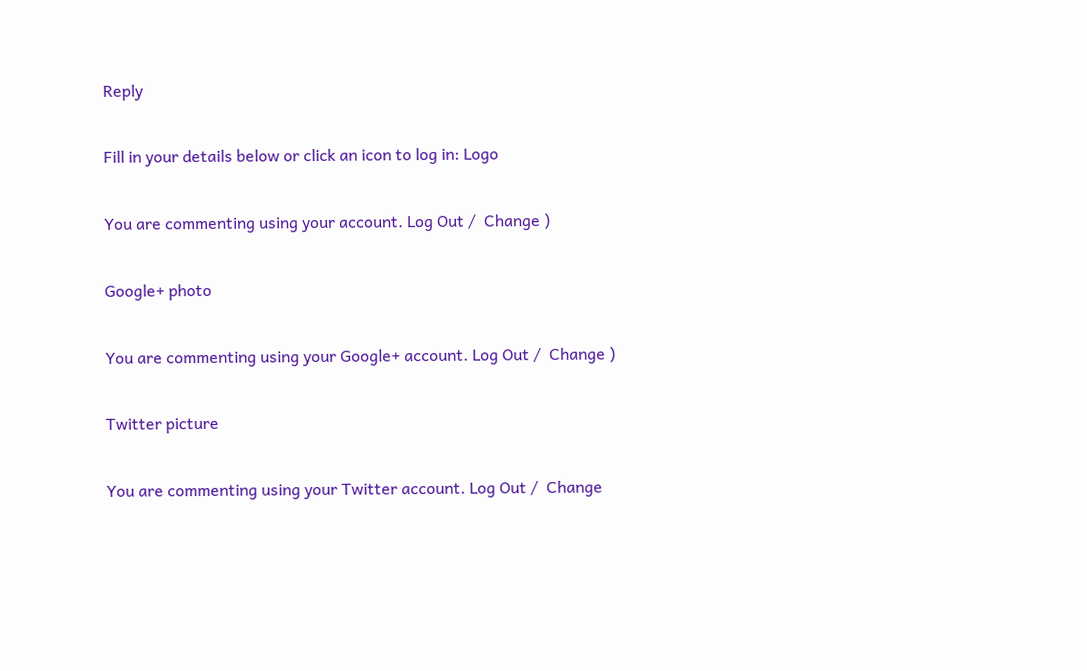Reply

Fill in your details below or click an icon to log in: Logo

You are commenting using your account. Log Out /  Change )

Google+ photo

You are commenting using your Google+ account. Log Out /  Change )

Twitter picture

You are commenting using your Twitter account. Log Out /  Change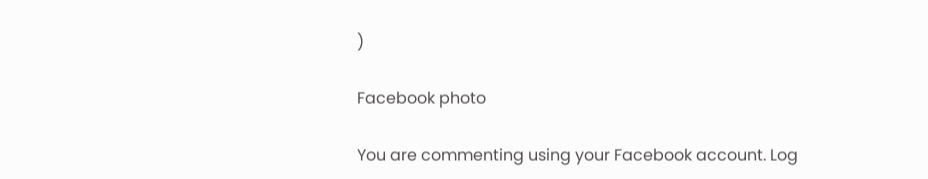)

Facebook photo

You are commenting using your Facebook account. Log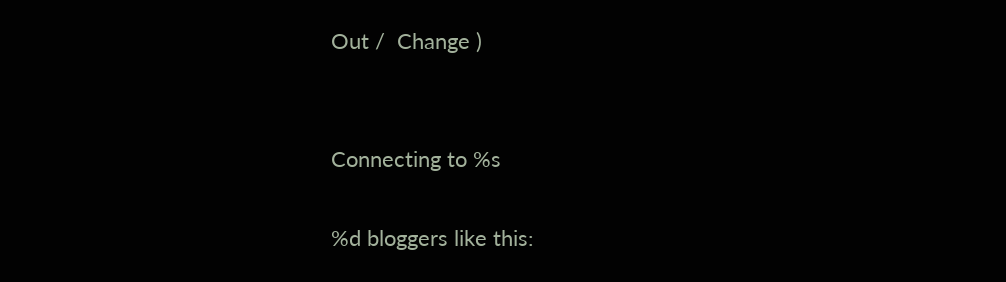Out /  Change )


Connecting to %s

%d bloggers like this: